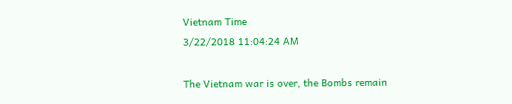Vietnam Time
3/22/2018 11:04:24 AM

The Vietnam war is over, the Bombs remain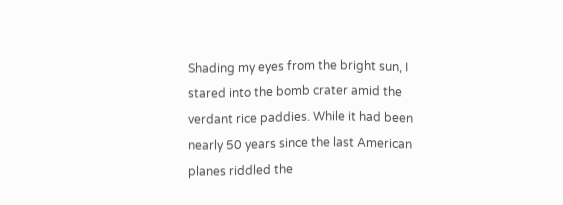Shading my eyes from the bright sun, I stared into the bomb crater amid the verdant rice paddies. While it had been nearly 50 years since the last American planes riddled the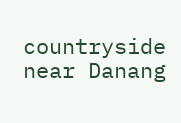countryside near Danang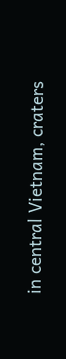in central Vietnam, craters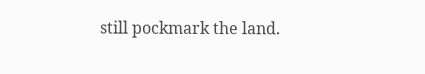still pockmark the land.